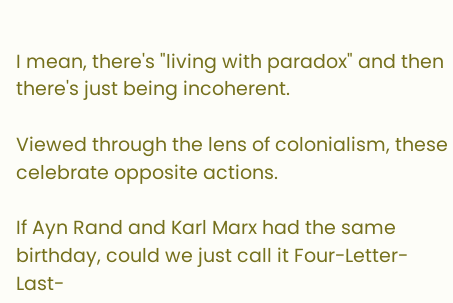I mean, there's "living with paradox" and then there's just being incoherent.

Viewed through the lens of colonialism, these celebrate opposite actions.

If Ayn Rand and Karl Marx had the same birthday, could we just call it Four-Letter-Last-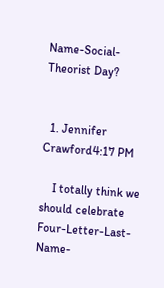Name-Social-Theorist Day?


  1. Jennifer Crawford4:17 PM

    I totally think we should celebrate Four-Letter-Last-Name-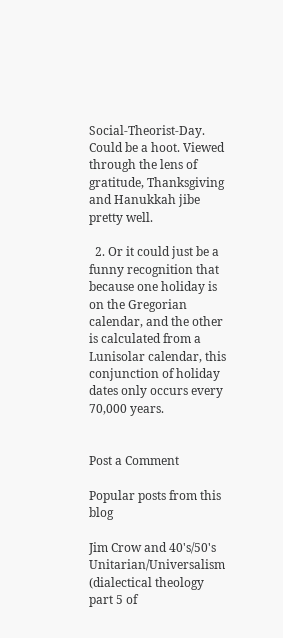Social-Theorist-Day. Could be a hoot. Viewed through the lens of gratitude, Thanksgiving and Hanukkah jibe pretty well.

  2. Or it could just be a funny recognition that because one holiday is on the Gregorian calendar, and the other is calculated from a Lunisolar calendar, this conjunction of holiday dates only occurs every 70,000 years.


Post a Comment

Popular posts from this blog

Jim Crow and 40's/50's Unitarian/Universalism (dialectical theology part 5 of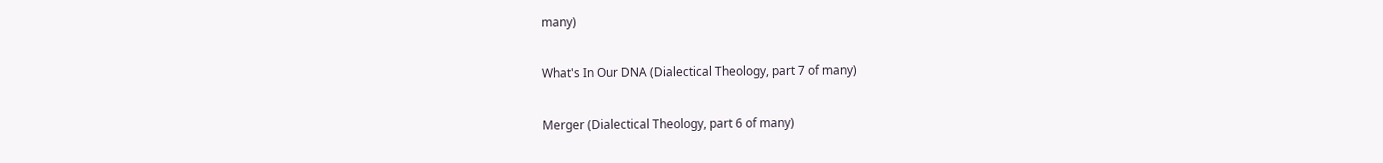many)

What's In Our DNA (Dialectical Theology, part 7 of many)

Merger (Dialectical Theology, part 6 of many)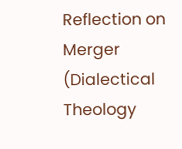Reflection on Merger (Dialectical Theology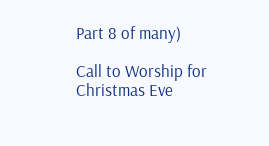Part 8 of many)

Call to Worship for Christmas Eve